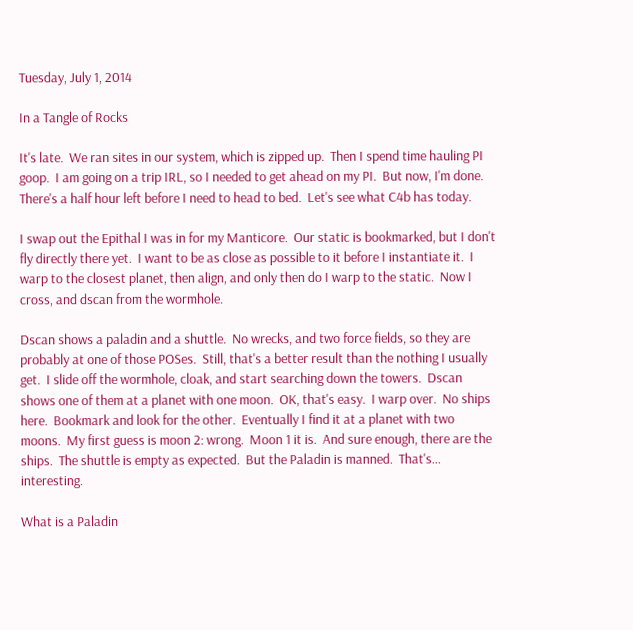Tuesday, July 1, 2014

In a Tangle of Rocks

It's late.  We ran sites in our system, which is zipped up.  Then I spend time hauling PI goop.  I am going on a trip IRL, so I needed to get ahead on my PI.  But now, I'm done.  There's a half hour left before I need to head to bed.  Let's see what C4b has today.

I swap out the Epithal I was in for my Manticore.  Our static is bookmarked, but I don't fly directly there yet.  I want to be as close as possible to it before I instantiate it.  I warp to the closest planet, then align, and only then do I warp to the static.  Now I cross, and dscan from the wormhole.

Dscan shows a paladin and a shuttle.  No wrecks, and two force fields, so they are probably at one of those POSes.  Still, that's a better result than the nothing I usually get.  I slide off the wormhole, cloak, and start searching down the towers.  Dscan shows one of them at a planet with one moon.  OK, that's easy.  I warp over.  No ships here.  Bookmark and look for the other.  Eventually I find it at a planet with two moons.  My first guess is moon 2: wrong.  Moon 1 it is.  And sure enough, there are the ships.  The shuttle is empty as expected.  But the Paladin is manned.  That's... interesting.

What is a Paladin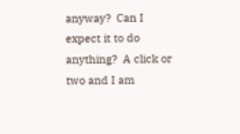anyway?  Can I expect it to do anything?  A click or two and I am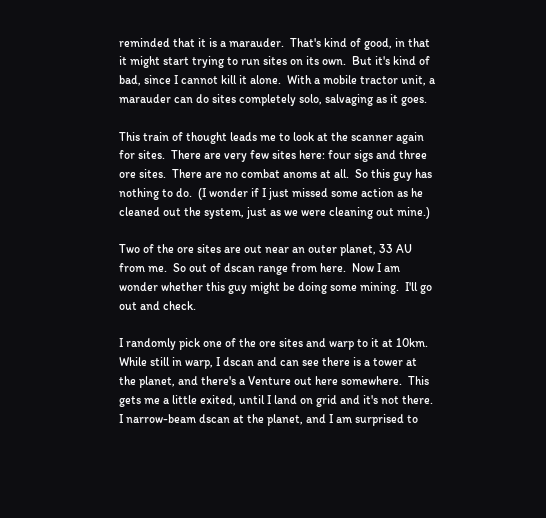reminded that it is a marauder.  That's kind of good, in that it might start trying to run sites on its own.  But it's kind of bad, since I cannot kill it alone.  With a mobile tractor unit, a marauder can do sites completely solo, salvaging as it goes.

This train of thought leads me to look at the scanner again for sites.  There are very few sites here: four sigs and three ore sites.  There are no combat anoms at all.  So this guy has nothing to do.  (I wonder if I just missed some action as he cleaned out the system, just as we were cleaning out mine.)

Two of the ore sites are out near an outer planet, 33 AU from me.  So out of dscan range from here.  Now I am wonder whether this guy might be doing some mining.  I'll go out and check.

I randomly pick one of the ore sites and warp to it at 10km.  While still in warp, I dscan and can see there is a tower at the planet, and there's a Venture out here somewhere.  This gets me a little exited, until I land on grid and it's not there.  I narrow-beam dscan at the planet, and I am surprised to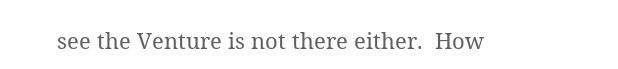see the Venture is not there either.  How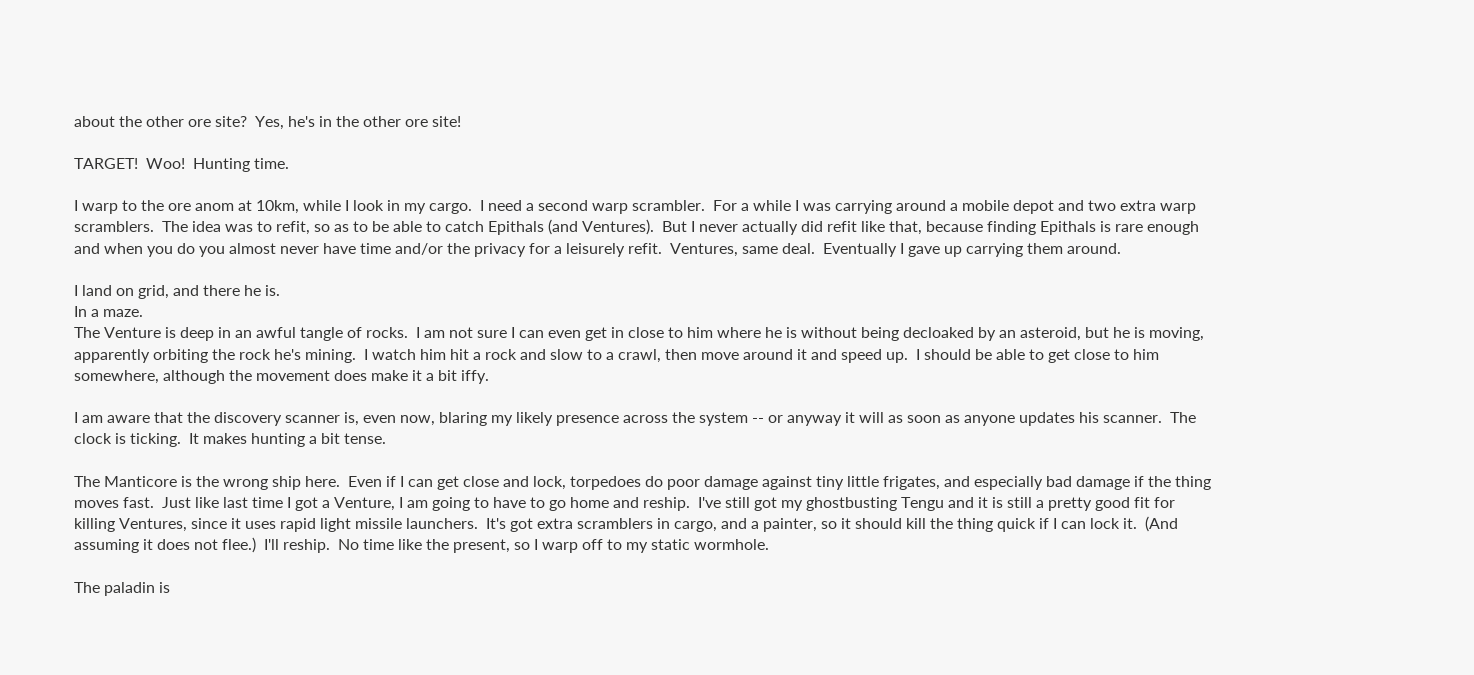about the other ore site?  Yes, he's in the other ore site!

TARGET!  Woo!  Hunting time.

I warp to the ore anom at 10km, while I look in my cargo.  I need a second warp scrambler.  For a while I was carrying around a mobile depot and two extra warp scramblers.  The idea was to refit, so as to be able to catch Epithals (and Ventures).  But I never actually did refit like that, because finding Epithals is rare enough and when you do you almost never have time and/or the privacy for a leisurely refit.  Ventures, same deal.  Eventually I gave up carrying them around.

I land on grid, and there he is.
In a maze.
The Venture is deep in an awful tangle of rocks.  I am not sure I can even get in close to him where he is without being decloaked by an asteroid, but he is moving, apparently orbiting the rock he's mining.  I watch him hit a rock and slow to a crawl, then move around it and speed up.  I should be able to get close to him somewhere, although the movement does make it a bit iffy.

I am aware that the discovery scanner is, even now, blaring my likely presence across the system -- or anyway it will as soon as anyone updates his scanner.  The clock is ticking.  It makes hunting a bit tense.

The Manticore is the wrong ship here.  Even if I can get close and lock, torpedoes do poor damage against tiny little frigates, and especially bad damage if the thing moves fast.  Just like last time I got a Venture, I am going to have to go home and reship.  I've still got my ghostbusting Tengu and it is still a pretty good fit for killing Ventures, since it uses rapid light missile launchers.  It's got extra scramblers in cargo, and a painter, so it should kill the thing quick if I can lock it.  (And assuming it does not flee.)  I'll reship.  No time like the present, so I warp off to my static wormhole.

The paladin is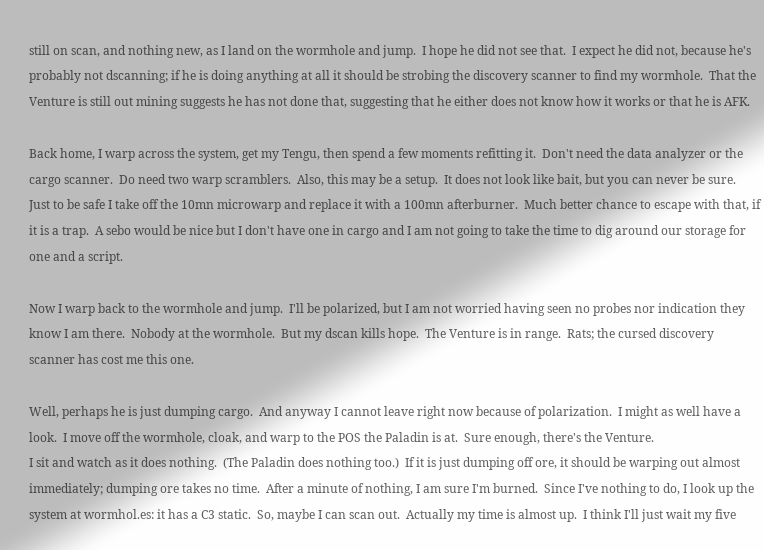still on scan, and nothing new, as I land on the wormhole and jump.  I hope he did not see that.  I expect he did not, because he's probably not dscanning; if he is doing anything at all it should be strobing the discovery scanner to find my wormhole.  That the Venture is still out mining suggests he has not done that, suggesting that he either does not know how it works or that he is AFK.

Back home, I warp across the system, get my Tengu, then spend a few moments refitting it.  Don't need the data analyzer or the cargo scanner.  Do need two warp scramblers.  Also, this may be a setup.  It does not look like bait, but you can never be sure.  Just to be safe I take off the 10mn microwarp and replace it with a 100mn afterburner.  Much better chance to escape with that, if it is a trap.  A sebo would be nice but I don't have one in cargo and I am not going to take the time to dig around our storage for one and a script.

Now I warp back to the wormhole and jump.  I'll be polarized, but I am not worried having seen no probes nor indication they know I am there.  Nobody at the wormhole.  But my dscan kills hope.  The Venture is in range.  Rats; the cursed discovery scanner has cost me this one.

Well, perhaps he is just dumping cargo.  And anyway I cannot leave right now because of polarization.  I might as well have a look.  I move off the wormhole, cloak, and warp to the POS the Paladin is at.  Sure enough, there's the Venture.
I sit and watch as it does nothing.  (The Paladin does nothing too.)  If it is just dumping off ore, it should be warping out almost immediately; dumping ore takes no time.  After a minute of nothing, I am sure I'm burned.  Since I've nothing to do, I look up the system at wormhol.es: it has a C3 static.  So, maybe I can scan out.  Actually my time is almost up.  I think I'll just wait my five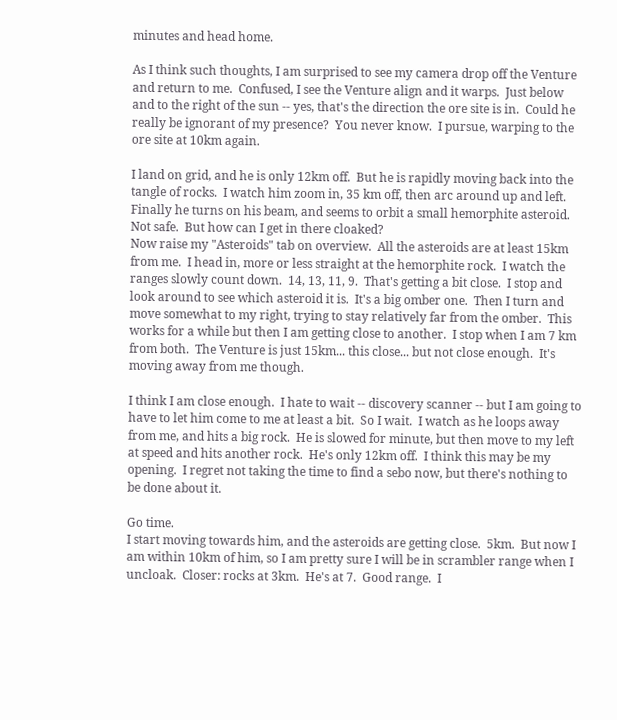minutes and head home.

As I think such thoughts, I am surprised to see my camera drop off the Venture and return to me.  Confused, I see the Venture align and it warps.  Just below and to the right of the sun -- yes, that's the direction the ore site is in.  Could he really be ignorant of my presence?  You never know.  I pursue, warping to the ore site at 10km again.

I land on grid, and he is only 12km off.  But he is rapidly moving back into the tangle of rocks.  I watch him zoom in, 35 km off, then arc around up and left.  Finally he turns on his beam, and seems to orbit a small hemorphite asteroid.
Not safe.  But how can I get in there cloaked?
Now raise my "Asteroids" tab on overview.  All the asteroids are at least 15km from me.  I head in, more or less straight at the hemorphite rock.  I watch the ranges slowly count down.  14, 13, 11, 9.  That's getting a bit close.  I stop and look around to see which asteroid it is.  It's a big omber one.  Then I turn and move somewhat to my right, trying to stay relatively far from the omber.  This works for a while but then I am getting close to another.  I stop when I am 7 km from both.  The Venture is just 15km... this close... but not close enough.  It's moving away from me though.

I think I am close enough.  I hate to wait -- discovery scanner -- but I am going to have to let him come to me at least a bit.  So I wait.  I watch as he loops away from me, and hits a big rock.  He is slowed for minute, but then move to my left at speed and hits another rock.  He's only 12km off.  I think this may be my opening.  I regret not taking the time to find a sebo now, but there's nothing to be done about it.

Go time.
I start moving towards him, and the asteroids are getting close.  5km.  But now I am within 10km of him, so I am pretty sure I will be in scrambler range when I uncloak.  Closer: rocks at 3km.  He's at 7.  Good range.  I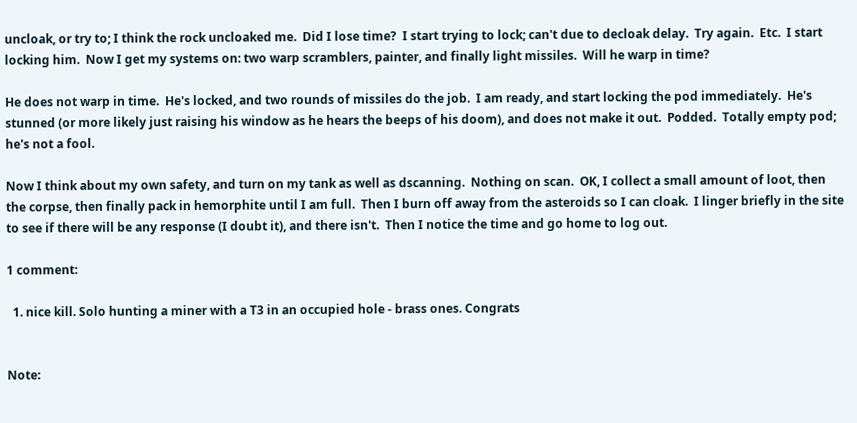uncloak, or try to; I think the rock uncloaked me.  Did I lose time?  I start trying to lock; can't due to decloak delay.  Try again.  Etc.  I start locking him.  Now I get my systems on: two warp scramblers, painter, and finally light missiles.  Will he warp in time?

He does not warp in time.  He's locked, and two rounds of missiles do the job.  I am ready, and start locking the pod immediately.  He's stunned (or more likely just raising his window as he hears the beeps of his doom), and does not make it out.  Podded.  Totally empty pod; he's not a fool.

Now I think about my own safety, and turn on my tank as well as dscanning.  Nothing on scan.  OK, I collect a small amount of loot, then the corpse, then finally pack in hemorphite until I am full.  Then I burn off away from the asteroids so I can cloak.  I linger briefly in the site to see if there will be any response (I doubt it), and there isn't.  Then I notice the time and go home to log out.

1 comment:

  1. nice kill. Solo hunting a miner with a T3 in an occupied hole - brass ones. Congrats


Note: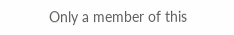Only a member of this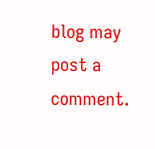blog may post a comment.